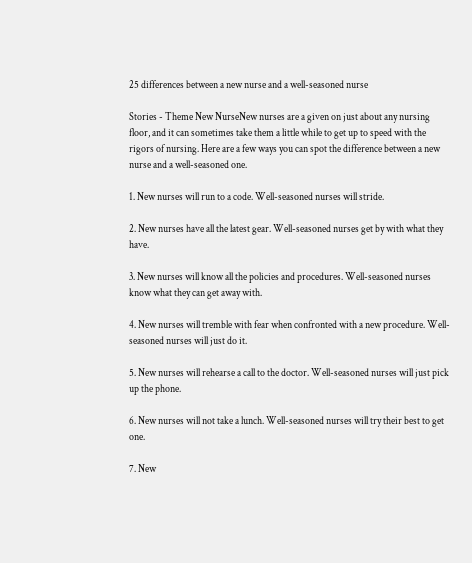25 differences between a new nurse and a well-seasoned nurse

Stories - Theme New NurseNew nurses are a given on just about any nursing floor, and it can sometimes take them a little while to get up to speed with the rigors of nursing. Here are a few ways you can spot the difference between a new nurse and a well-seasoned one.

1. New nurses will run to a code. Well-seasoned nurses will stride.

2. New nurses have all the latest gear. Well-seasoned nurses get by with what they have.

3. New nurses will know all the policies and procedures. Well-seasoned nurses know what they can get away with.

4. New nurses will tremble with fear when confronted with a new procedure. Well-seasoned nurses will just do it.

5. New nurses will rehearse a call to the doctor. Well-seasoned nurses will just pick up the phone.

6. New nurses will not take a lunch. Well-seasoned nurses will try their best to get one.

7. New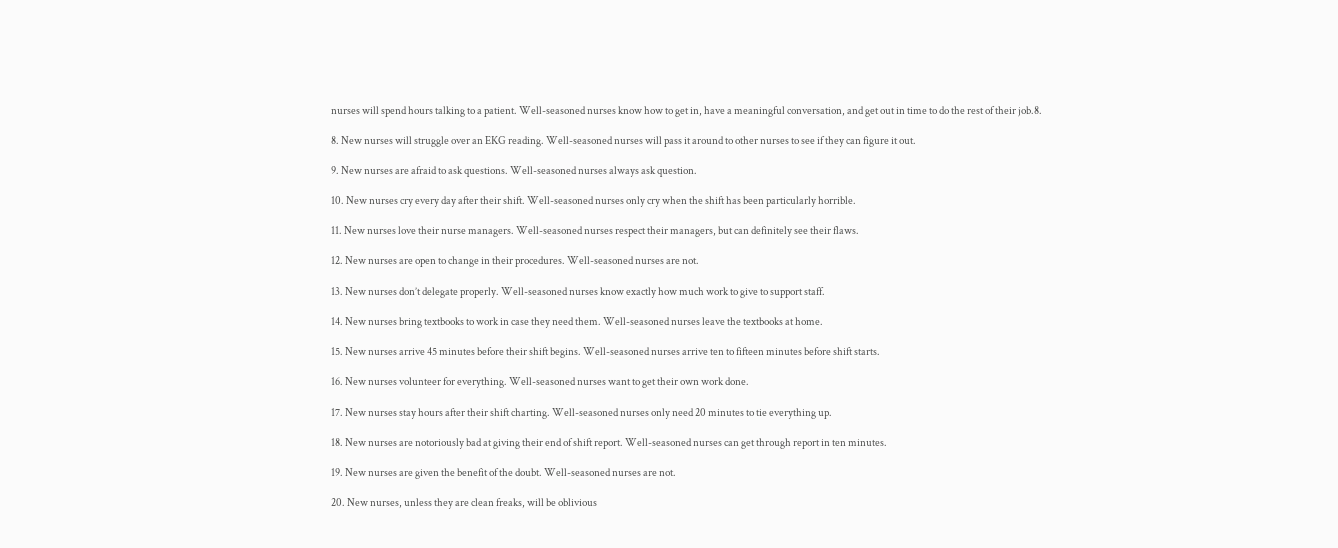nurses will spend hours talking to a patient. Well-seasoned nurses know how to get in, have a meaningful conversation, and get out in time to do the rest of their job.8.

8. New nurses will struggle over an EKG reading. Well-seasoned nurses will pass it around to other nurses to see if they can figure it out.

9. New nurses are afraid to ask questions. Well-seasoned nurses always ask question.

10. New nurses cry every day after their shift. Well-seasoned nurses only cry when the shift has been particularly horrible.

11. New nurses love their nurse managers. Well-seasoned nurses respect their managers, but can definitely see their flaws.

12. New nurses are open to change in their procedures. Well-seasoned nurses are not.

13. New nurses don’t delegate properly. Well-seasoned nurses know exactly how much work to give to support staff.

14. New nurses bring textbooks to work in case they need them. Well-seasoned nurses leave the textbooks at home.

15. New nurses arrive 45 minutes before their shift begins. Well-seasoned nurses arrive ten to fifteen minutes before shift starts.

16. New nurses volunteer for everything. Well-seasoned nurses want to get their own work done.

17. New nurses stay hours after their shift charting. Well-seasoned nurses only need 20 minutes to tie everything up.

18. New nurses are notoriously bad at giving their end of shift report. Well-seasoned nurses can get through report in ten minutes.

19. New nurses are given the benefit of the doubt. Well-seasoned nurses are not.

20. New nurses, unless they are clean freaks, will be oblivious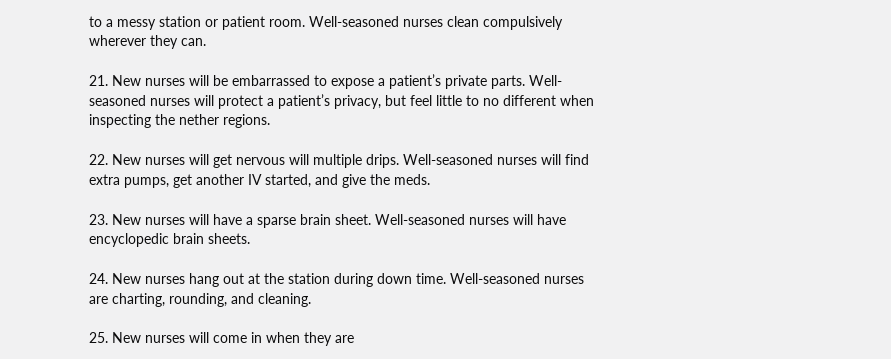to a messy station or patient room. Well-seasoned nurses clean compulsively wherever they can.

21. New nurses will be embarrassed to expose a patient’s private parts. Well-seasoned nurses will protect a patient’s privacy, but feel little to no different when inspecting the nether regions.

22. New nurses will get nervous will multiple drips. Well-seasoned nurses will find extra pumps, get another IV started, and give the meds.

23. New nurses will have a sparse brain sheet. Well-seasoned nurses will have encyclopedic brain sheets.

24. New nurses hang out at the station during down time. Well-seasoned nurses are charting, rounding, and cleaning.

25. New nurses will come in when they are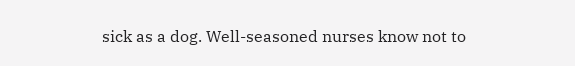sick as a dog. Well-seasoned nurses know not to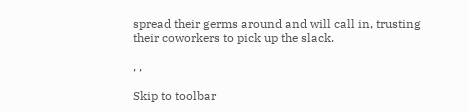spread their germs around and will call in, trusting their coworkers to pick up the slack.

, ,

Skip to toolbar